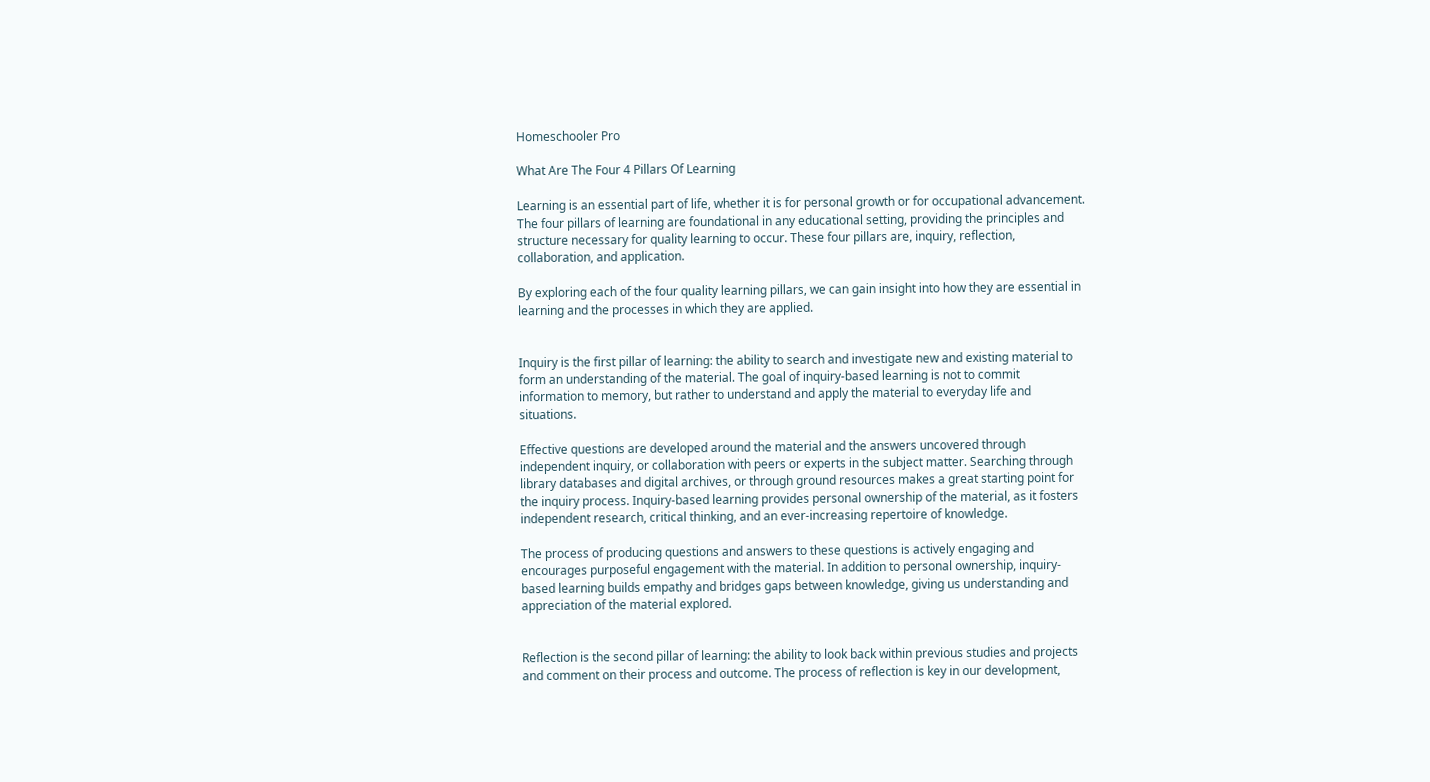Homeschooler Pro

What Are The Four 4 Pillars Of Learning

Learning is an essential part of life, whether it is for personal growth or for occupational advancement. The four pillars of learning are foundational in any educational setting, providing the principles and structure necessary for quality learning to occur. These four pillars are, inquiry, reflection, collaboration, and application.

By exploring each of the four quality learning pillars, we can gain insight into how they are essential in learning and the processes in which they are applied.


Inquiry is the first pillar of learning: the ability to search and investigate new and existing material to form an understanding of the material. The goal of inquiry-based learning is not to commit information to memory, but rather to understand and apply the material to everyday life and situations.

Effective questions are developed around the material and the answers uncovered through independent inquiry, or collaboration with peers or experts in the subject matter. Searching through library databases and digital archives, or through ground resources makes a great starting point for the inquiry process. Inquiry-based learning provides personal ownership of the material, as it fosters independent research, critical thinking, and an ever-increasing repertoire of knowledge.

The process of producing questions and answers to these questions is actively engaging and encourages purposeful engagement with the material. In addition to personal ownership, inquiry-based learning builds empathy and bridges gaps between knowledge, giving us understanding and appreciation of the material explored.


Reflection is the second pillar of learning: the ability to look back within previous studies and projects and comment on their process and outcome. The process of reflection is key in our development,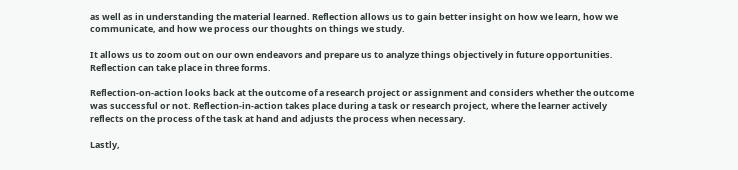as well as in understanding the material learned. Reflection allows us to gain better insight on how we learn, how we communicate, and how we process our thoughts on things we study.

It allows us to zoom out on our own endeavors and prepare us to analyze things objectively in future opportunities. Reflection can take place in three forms.

Reflection-on-action looks back at the outcome of a research project or assignment and considers whether the outcome was successful or not. Reflection-in-action takes place during a task or research project, where the learner actively reflects on the process of the task at hand and adjusts the process when necessary.

Lastly,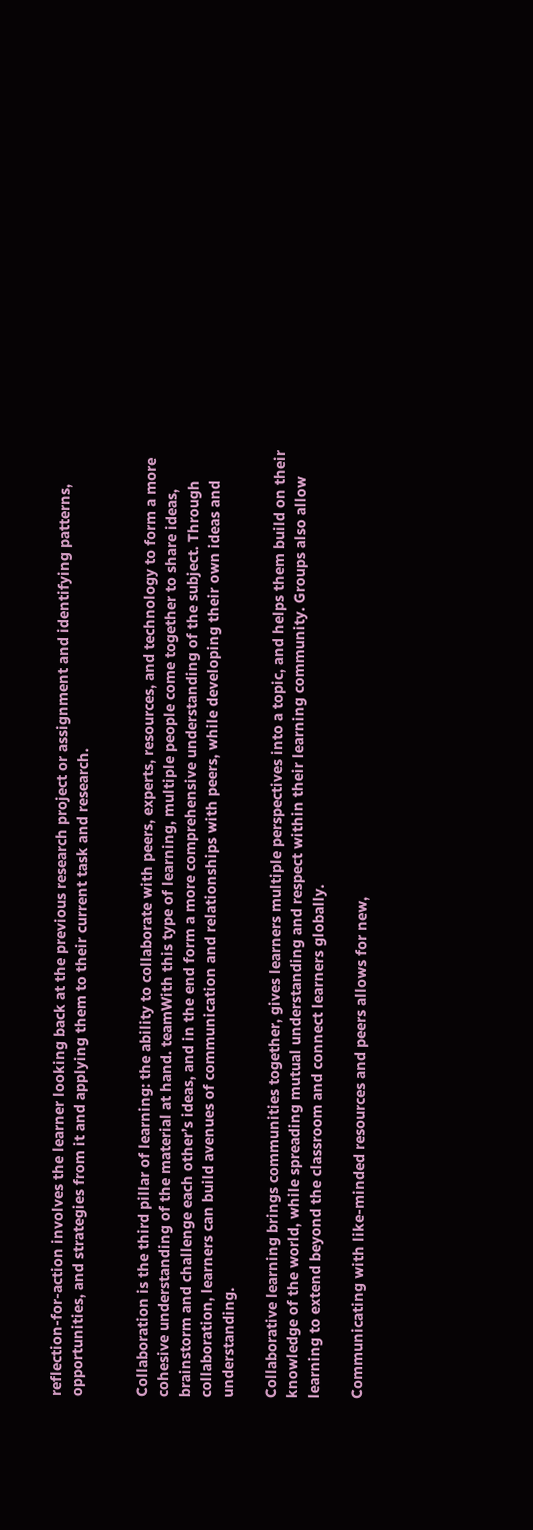reflection-for-action involves the learner looking back at the previous research project or assignment and identifying patterns, opportunities, and strategies from it and applying them to their current task and research.


Collaboration is the third pillar of learning: the ability to collaborate with peers, experts, resources, and technology to form a more cohesive understanding of the material at hand. teamWith this type of learning, multiple people come together to share ideas, brainstorm and challenge each other’s ideas, and in the end form a more comprehensive understanding of the subject. Through collaboration, learners can build avenues of communication and relationships with peers, while developing their own ideas and understanding.

Collaborative learning brings communities together, gives learners multiple perspectives into a topic, and helps them build on their knowledge of the world, while spreading mutual understanding and respect within their learning community. Groups also allow learning to extend beyond the classroom and connect learners globally.

Communicating with like-minded resources and peers allows for new,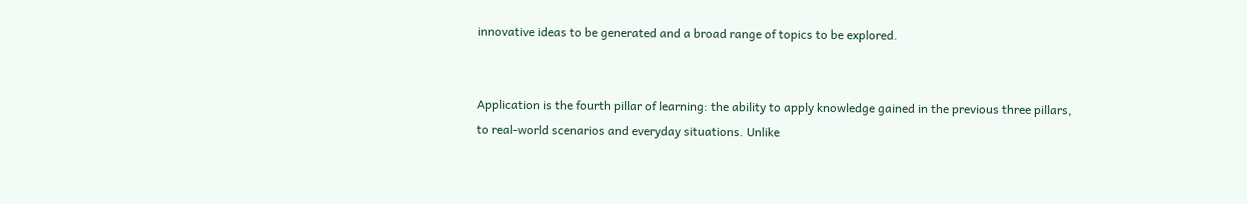innovative ideas to be generated and a broad range of topics to be explored.


Application is the fourth pillar of learning: the ability to apply knowledge gained in the previous three pillars, to real-world scenarios and everyday situations. Unlike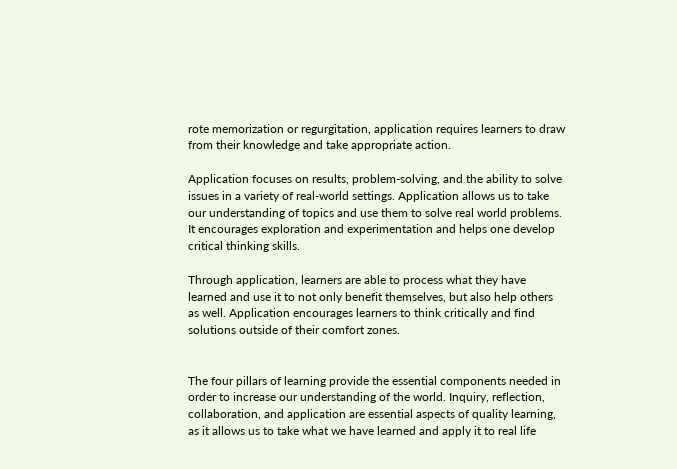rote memorization or regurgitation, application requires learners to draw from their knowledge and take appropriate action.

Application focuses on results, problem-solving, and the ability to solve issues in a variety of real-world settings. Application allows us to take our understanding of topics and use them to solve real world problems. It encourages exploration and experimentation and helps one develop critical thinking skills.

Through application, learners are able to process what they have learned and use it to not only benefit themselves, but also help others as well. Application encourages learners to think critically and find solutions outside of their comfort zones.


The four pillars of learning provide the essential components needed in order to increase our understanding of the world. Inquiry, reflection, collaboration, and application are essential aspects of quality learning, as it allows us to take what we have learned and apply it to real life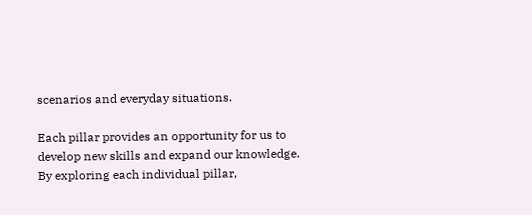scenarios and everyday situations.

Each pillar provides an opportunity for us to develop new skills and expand our knowledge. By exploring each individual pillar,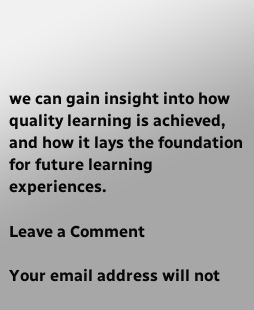we can gain insight into how quality learning is achieved, and how it lays the foundation for future learning experiences.

Leave a Comment

Your email address will not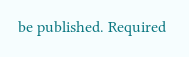be published. Required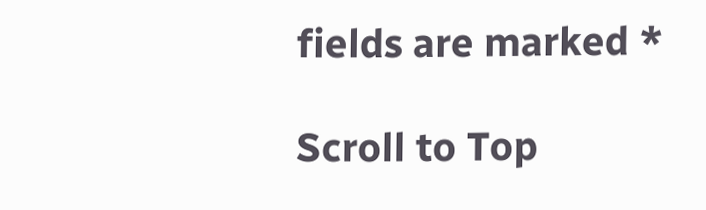fields are marked *

Scroll to Top